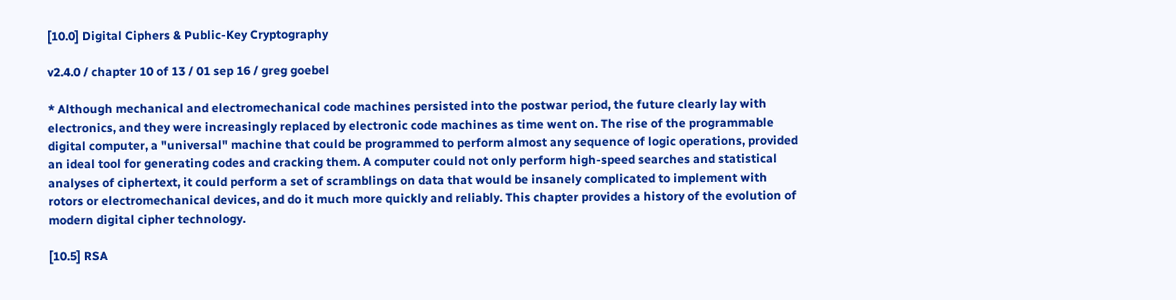[10.0] Digital Ciphers & Public-Key Cryptography

v2.4.0 / chapter 10 of 13 / 01 sep 16 / greg goebel

* Although mechanical and electromechanical code machines persisted into the postwar period, the future clearly lay with electronics, and they were increasingly replaced by electronic code machines as time went on. The rise of the programmable digital computer, a "universal" machine that could be programmed to perform almost any sequence of logic operations, provided an ideal tool for generating codes and cracking them. A computer could not only perform high-speed searches and statistical analyses of ciphertext, it could perform a set of scramblings on data that would be insanely complicated to implement with rotors or electromechanical devices, and do it much more quickly and reliably. This chapter provides a history of the evolution of modern digital cipher technology.

[10.5] RSA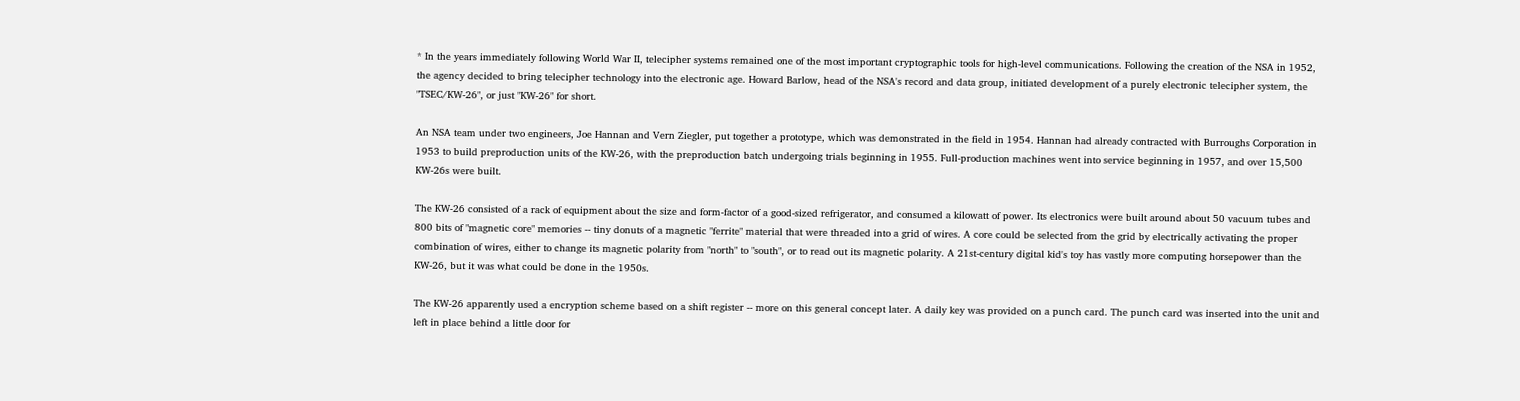* In the years immediately following World War II, telecipher systems remained one of the most important cryptographic tools for high-level communications. Following the creation of the NSA in 1952, the agency decided to bring telecipher technology into the electronic age. Howard Barlow, head of the NSA's record and data group, initiated development of a purely electronic telecipher system, the "TSEC/KW-26", or just "KW-26" for short.

An NSA team under two engineers, Joe Hannan and Vern Ziegler, put together a prototype, which was demonstrated in the field in 1954. Hannan had already contracted with Burroughs Corporation in 1953 to build preproduction units of the KW-26, with the preproduction batch undergoing trials beginning in 1955. Full-production machines went into service beginning in 1957, and over 15,500 KW-26s were built.

The KW-26 consisted of a rack of equipment about the size and form-factor of a good-sized refrigerator, and consumed a kilowatt of power. Its electronics were built around about 50 vacuum tubes and 800 bits of "magnetic core" memories -- tiny donuts of a magnetic "ferrite" material that were threaded into a grid of wires. A core could be selected from the grid by electrically activating the proper combination of wires, either to change its magnetic polarity from "north" to "south", or to read out its magnetic polarity. A 21st-century digital kid's toy has vastly more computing horsepower than the KW-26, but it was what could be done in the 1950s.

The KW-26 apparently used a encryption scheme based on a shift register -- more on this general concept later. A daily key was provided on a punch card. The punch card was inserted into the unit and left in place behind a little door for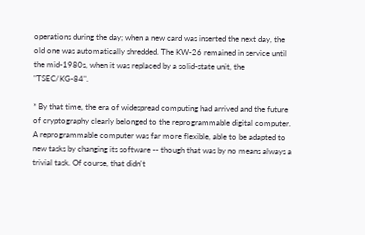operations during the day; when a new card was inserted the next day, the old one was automatically shredded. The KW-26 remained in service until the mid-1980s, when it was replaced by a solid-state unit, the "TSEC/KG-84".

* By that time, the era of widespread computing had arrived and the future of cryptography clearly belonged to the reprogrammable digital computer. A reprogrammable computer was far more flexible, able to be adapted to new tasks by changing its software -- though that was by no means always a trivial task. Of course, that didn't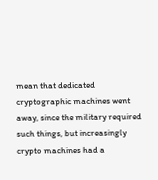mean that dedicated cryptographic machines went away, since the military required such things, but increasingly crypto machines had a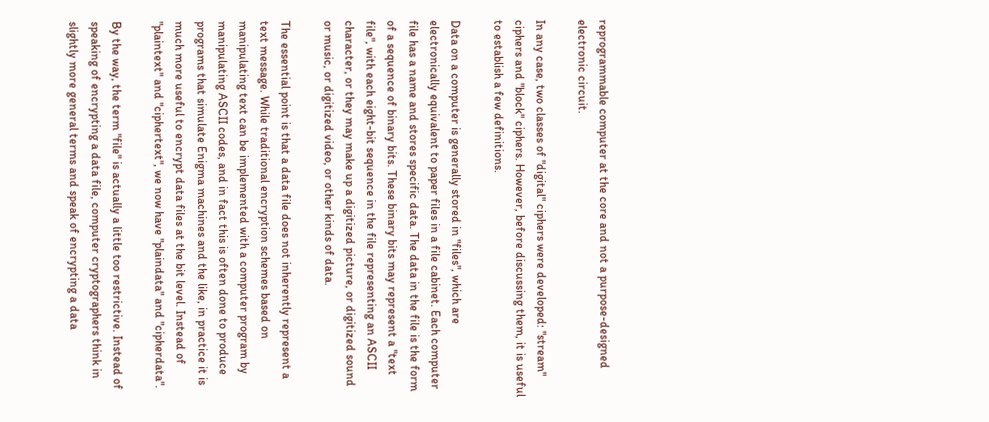reprogrammable computer at the core and not a purpose-designed electronic circuit.

In any case, two classes of "digital" ciphers were developed: "stream" ciphers and "block" ciphers. However, before discussing them, it is useful to establish a few definitions.

Data on a computer is generally stored in "files", which are electronically equivalent to paper files in a file cabinet. Each computer file has a name and stores specific data. The data in the file is the form of a sequence of binary bits. These binary bits may represent a "text file", with each eight-bit sequence in the file representing an ASCII character, or they may make up a digitized picture, or digitized sound or music, or digitized video, or other kinds of data.

The essential point is that a data file does not inherently represent a text message. While traditional encryption schemes based on manipulating text can be implemented with a computer program by manipulating ASCII codes, and in fact this is often done to produce programs that simulate Enigma machines and the like, in practice it is much more useful to encrypt data files at the bit level. Instead of "plaintext" and "ciphertext", we now have "plaindata" and "cipherdata".

By the way, the term "file" is actually a little too restrictive. Instead of speaking of encrypting a data file, computer cryptographers think in slightly more general terms and speak of encrypting a data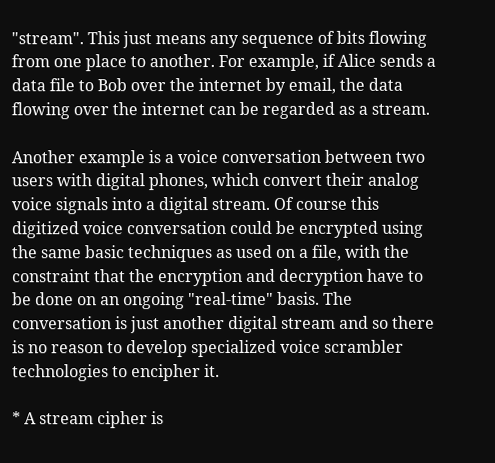"stream". This just means any sequence of bits flowing from one place to another. For example, if Alice sends a data file to Bob over the internet by email, the data flowing over the internet can be regarded as a stream.

Another example is a voice conversation between two users with digital phones, which convert their analog voice signals into a digital stream. Of course this digitized voice conversation could be encrypted using the same basic techniques as used on a file, with the constraint that the encryption and decryption have to be done on an ongoing "real-time" basis. The conversation is just another digital stream and so there is no reason to develop specialized voice scrambler technologies to encipher it.

* A stream cipher is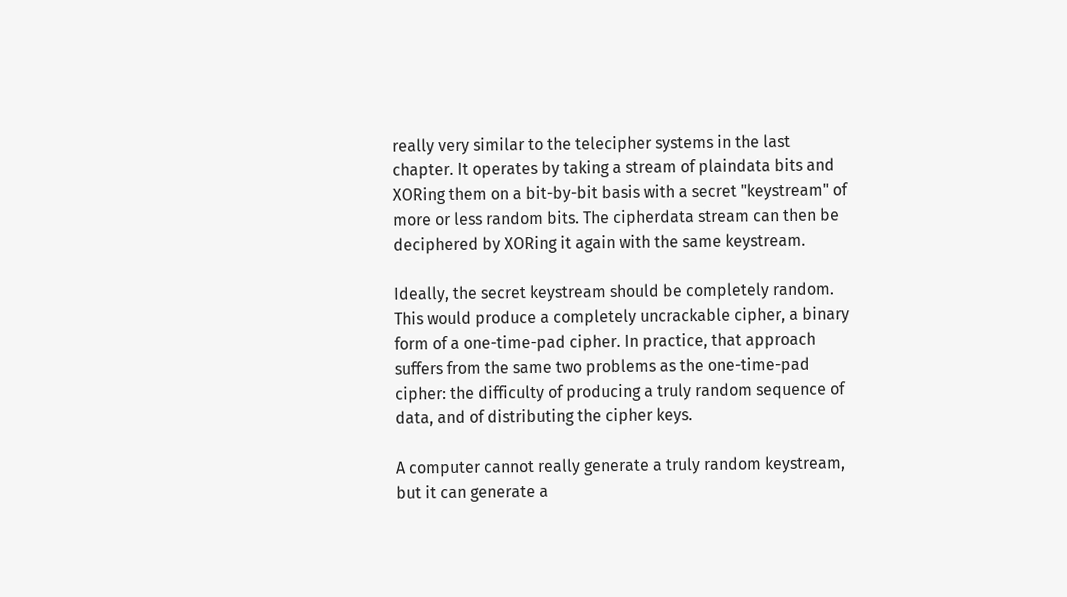really very similar to the telecipher systems in the last chapter. It operates by taking a stream of plaindata bits and XORing them on a bit-by-bit basis with a secret "keystream" of more or less random bits. The cipherdata stream can then be deciphered by XORing it again with the same keystream.

Ideally, the secret keystream should be completely random. This would produce a completely uncrackable cipher, a binary form of a one-time-pad cipher. In practice, that approach suffers from the same two problems as the one-time-pad cipher: the difficulty of producing a truly random sequence of data, and of distributing the cipher keys.

A computer cannot really generate a truly random keystream, but it can generate a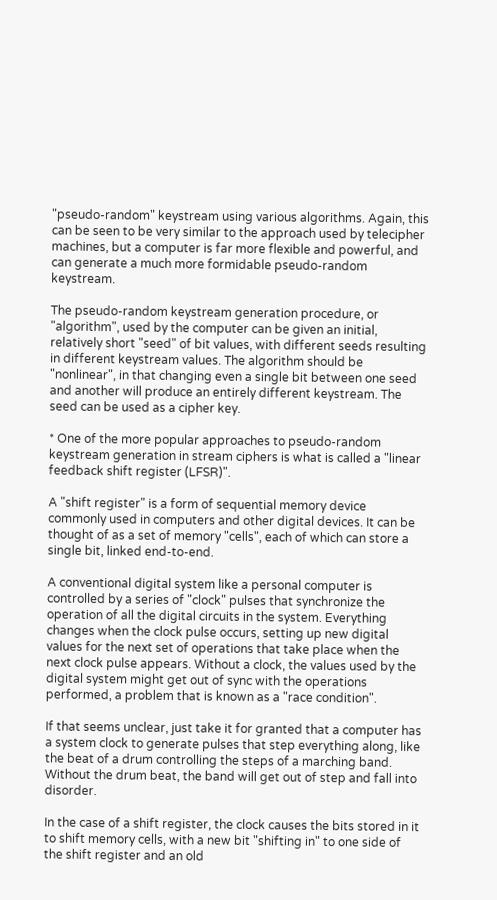"pseudo-random" keystream using various algorithms. Again, this can be seen to be very similar to the approach used by telecipher machines, but a computer is far more flexible and powerful, and can generate a much more formidable pseudo-random keystream.

The pseudo-random keystream generation procedure, or "algorithm", used by the computer can be given an initial, relatively short "seed" of bit values, with different seeds resulting in different keystream values. The algorithm should be "nonlinear", in that changing even a single bit between one seed and another will produce an entirely different keystream. The seed can be used as a cipher key.

* One of the more popular approaches to pseudo-random keystream generation in stream ciphers is what is called a "linear feedback shift register (LFSR)".

A "shift register" is a form of sequential memory device commonly used in computers and other digital devices. It can be thought of as a set of memory "cells", each of which can store a single bit, linked end-to-end.

A conventional digital system like a personal computer is controlled by a series of "clock" pulses that synchronize the operation of all the digital circuits in the system. Everything changes when the clock pulse occurs, setting up new digital values for the next set of operations that take place when the next clock pulse appears. Without a clock, the values used by the digital system might get out of sync with the operations performed, a problem that is known as a "race condition".

If that seems unclear, just take it for granted that a computer has a system clock to generate pulses that step everything along, like the beat of a drum controlling the steps of a marching band. Without the drum beat, the band will get out of step and fall into disorder.

In the case of a shift register, the clock causes the bits stored in it to shift memory cells, with a new bit "shifting in" to one side of the shift register and an old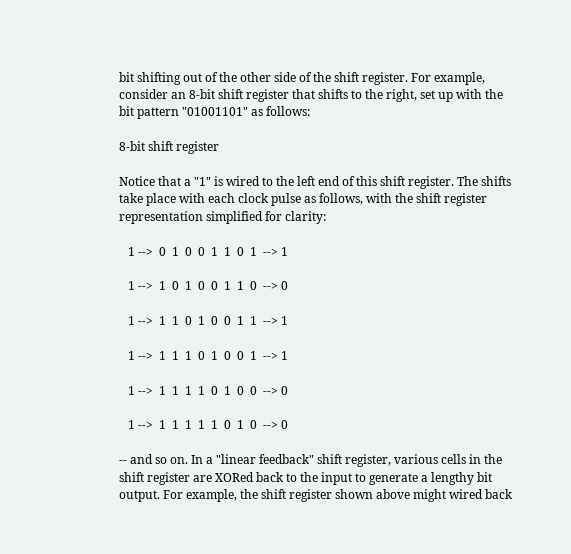bit shifting out of the other side of the shift register. For example, consider an 8-bit shift register that shifts to the right, set up with the bit pattern "01001101" as follows:

8-bit shift register

Notice that a "1" is wired to the left end of this shift register. The shifts take place with each clock pulse as follows, with the shift register representation simplified for clarity:

   1 -->  0  1  0  0  1  1  0  1  --> 1

   1 -->  1  0  1  0  0  1  1  0  --> 0

   1 -->  1  1  0  1  0  0  1  1  --> 1

   1 -->  1  1  1  0  1  0  0  1  --> 1

   1 -->  1  1  1  1  0  1  0  0  --> 0

   1 -->  1  1  1  1  1  0  1  0  --> 0

-- and so on. In a "linear feedback" shift register, various cells in the shift register are XORed back to the input to generate a lengthy bit output. For example, the shift register shown above might wired back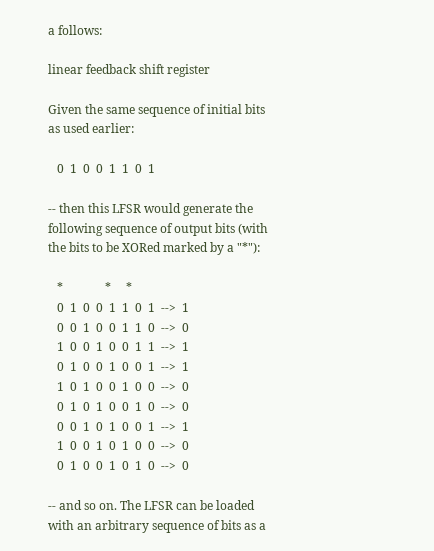a follows:

linear feedback shift register

Given the same sequence of initial bits as used earlier:

   0  1  0  0  1  1  0  1

-- then this LFSR would generate the following sequence of output bits (with the bits to be XORed marked by a "*"):

   *              *     *
   0  1  0  0  1  1  0  1  -->  1
   0  0  1  0  0  1  1  0  -->  0
   1  0  0  1  0  0  1  1  -->  1
   0  1  0  0  1  0  0  1  -->  1
   1  0  1  0  0  1  0  0  -->  0
   0  1  0  1  0  0  1  0  -->  0
   0  0  1  0  1  0  0  1  -->  1
   1  0  0  1  0  1  0  0  -->  0
   0  1  0  0  1  0  1  0  -->  0

-- and so on. The LFSR can be loaded with an arbitrary sequence of bits as a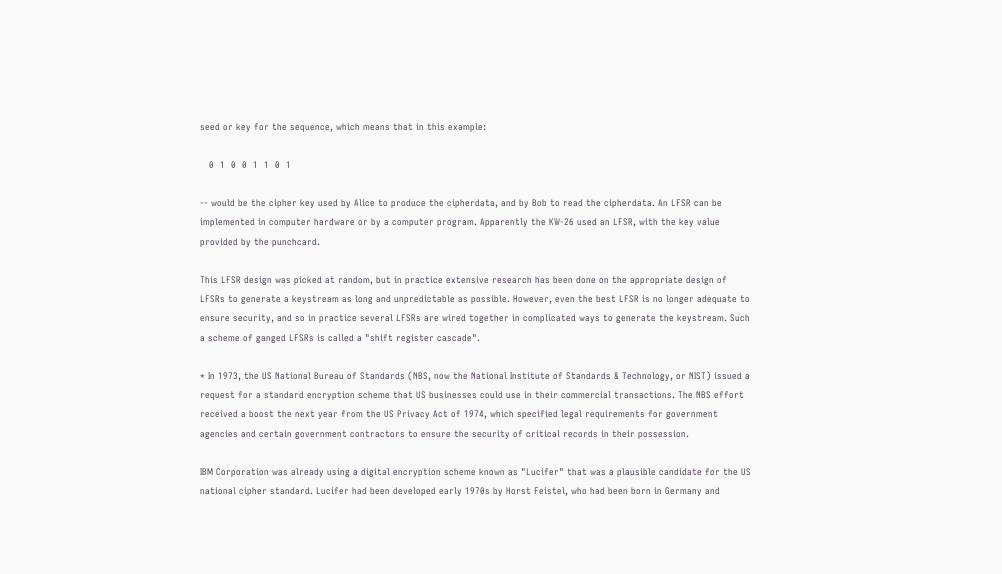seed or key for the sequence, which means that in this example:

   0  1  0  0  1  1  0  1

-- would be the cipher key used by Alice to produce the cipherdata, and by Bob to read the cipherdata. An LFSR can be implemented in computer hardware or by a computer program. Apparently the KW-26 used an LFSR, with the key value provided by the punchcard.

This LFSR design was picked at random, but in practice extensive research has been done on the appropriate design of LFSRs to generate a keystream as long and unpredictable as possible. However, even the best LFSR is no longer adequate to ensure security, and so in practice several LFSRs are wired together in complicated ways to generate the keystream. Such a scheme of ganged LFSRs is called a "shift register cascade".

* In 1973, the US National Bureau of Standards (NBS, now the National Institute of Standards & Technology, or NIST) issued a request for a standard encryption scheme that US businesses could use in their commercial transactions. The NBS effort received a boost the next year from the US Privacy Act of 1974, which specified legal requirements for government agencies and certain government contractors to ensure the security of critical records in their possession.

IBM Corporation was already using a digital encryption scheme known as "Lucifer" that was a plausible candidate for the US national cipher standard. Lucifer had been developed early 1970s by Horst Feistel, who had been born in Germany and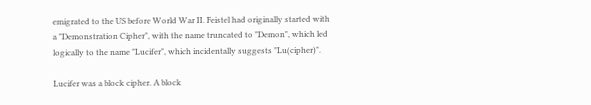emigrated to the US before World War II. Feistel had originally started with a "Demonstration Cipher", with the name truncated to "Demon", which led logically to the name "Lucifer", which incidentally suggests "Lu(cipher)".

Lucifer was a block cipher. A block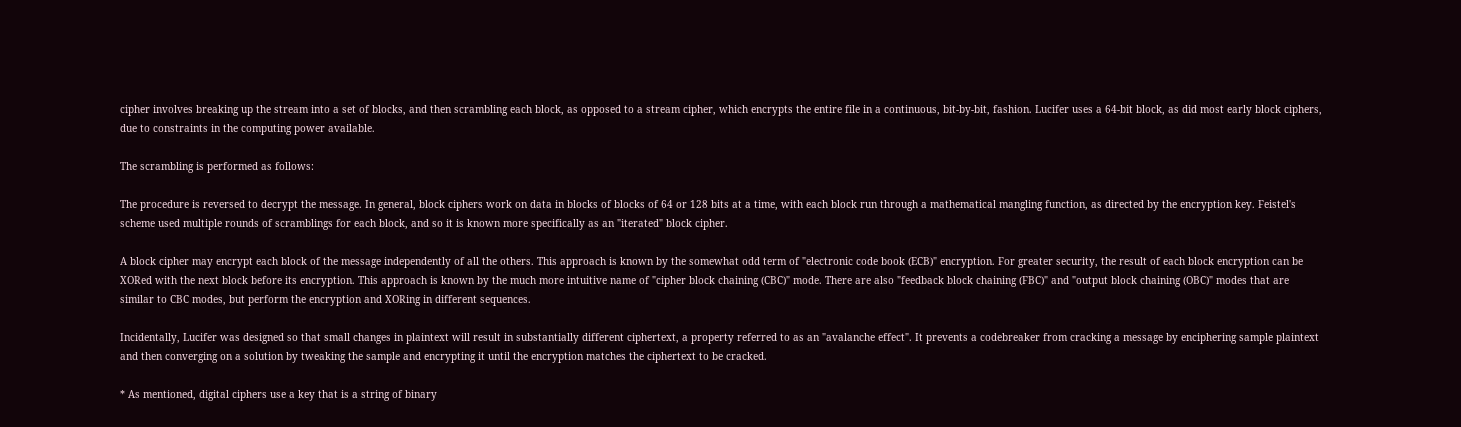cipher involves breaking up the stream into a set of blocks, and then scrambling each block, as opposed to a stream cipher, which encrypts the entire file in a continuous, bit-by-bit, fashion. Lucifer uses a 64-bit block, as did most early block ciphers, due to constraints in the computing power available.

The scrambling is performed as follows:

The procedure is reversed to decrypt the message. In general, block ciphers work on data in blocks of blocks of 64 or 128 bits at a time, with each block run through a mathematical mangling function, as directed by the encryption key. Feistel's scheme used multiple rounds of scramblings for each block, and so it is known more specifically as an "iterated" block cipher.

A block cipher may encrypt each block of the message independently of all the others. This approach is known by the somewhat odd term of "electronic code book (ECB)" encryption. For greater security, the result of each block encryption can be XORed with the next block before its encryption. This approach is known by the much more intuitive name of "cipher block chaining (CBC)" mode. There are also "feedback block chaining (FBC)" and "output block chaining (OBC)" modes that are similar to CBC modes, but perform the encryption and XORing in different sequences.

Incidentally, Lucifer was designed so that small changes in plaintext will result in substantially different ciphertext, a property referred to as an "avalanche effect". It prevents a codebreaker from cracking a message by enciphering sample plaintext and then converging on a solution by tweaking the sample and encrypting it until the encryption matches the ciphertext to be cracked.

* As mentioned, digital ciphers use a key that is a string of binary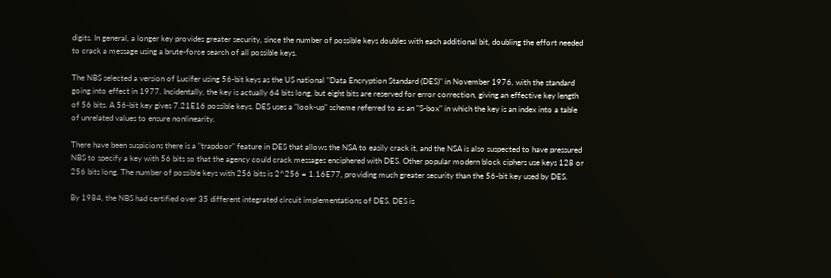digits. In general, a longer key provides greater security, since the number of possible keys doubles with each additional bit, doubling the effort needed to crack a message using a brute-force search of all possible keys.

The NBS selected a version of Lucifer using 56-bit keys as the US national "Data Encryption Standard (DES)" in November 1976, with the standard going into effect in 1977. Incidentally, the key is actually 64 bits long, but eight bits are reserved for error correction, giving an effective key length of 56 bits. A 56-bit key gives 7.21E16 possible keys. DES uses a "look-up" scheme referred to as an "S-box" in which the key is an index into a table of unrelated values to ensure nonlinearity.

There have been suspicions there is a "trapdoor" feature in DES that allows the NSA to easily crack it, and the NSA is also suspected to have pressured NBS to specify a key with 56 bits so that the agency could crack messages enciphered with DES. Other popular modern block ciphers use keys 128 or 256 bits long. The number of possible keys with 256 bits is 2^256 = 1.16E77, providing much greater security than the 56-bit key used by DES.

By 1984, the NBS had certified over 35 different integrated circuit implementations of DES. DES is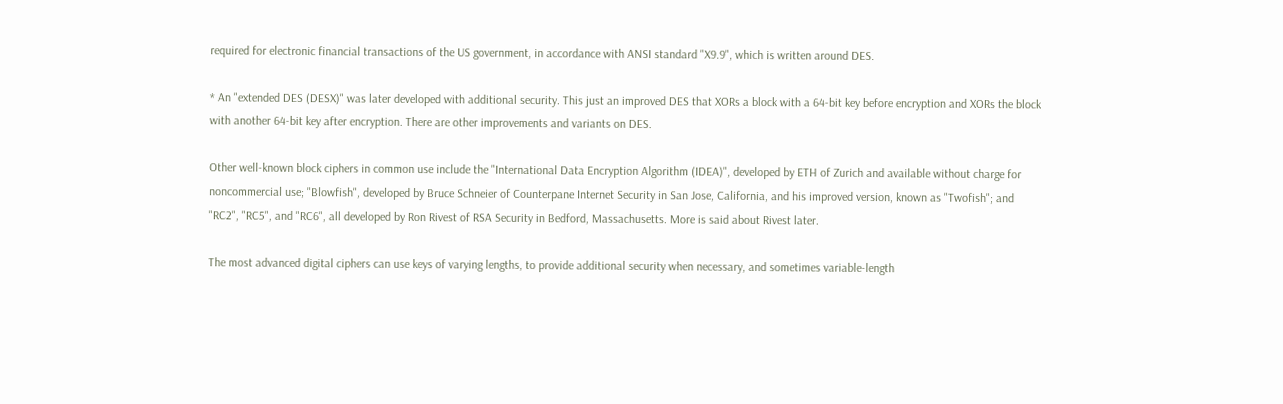required for electronic financial transactions of the US government, in accordance with ANSI standard "X9.9", which is written around DES.

* An "extended DES (DESX)" was later developed with additional security. This just an improved DES that XORs a block with a 64-bit key before encryption and XORs the block with another 64-bit key after encryption. There are other improvements and variants on DES.

Other well-known block ciphers in common use include the "International Data Encryption Algorithm (IDEA)", developed by ETH of Zurich and available without charge for noncommercial use; "Blowfish", developed by Bruce Schneier of Counterpane Internet Security in San Jose, California, and his improved version, known as "Twofish"; and "RC2", "RC5", and "RC6", all developed by Ron Rivest of RSA Security in Bedford, Massachusetts. More is said about Rivest later.

The most advanced digital ciphers can use keys of varying lengths, to provide additional security when necessary, and sometimes variable-length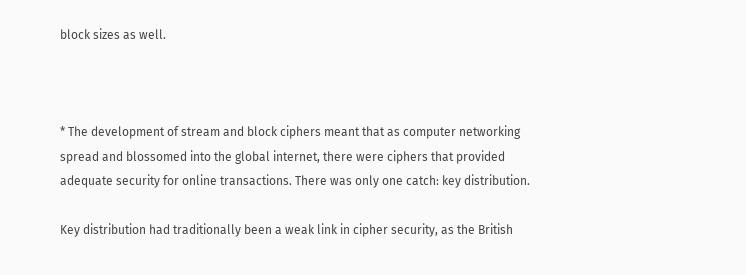block sizes as well.



* The development of stream and block ciphers meant that as computer networking spread and blossomed into the global internet, there were ciphers that provided adequate security for online transactions. There was only one catch: key distribution.

Key distribution had traditionally been a weak link in cipher security, as the British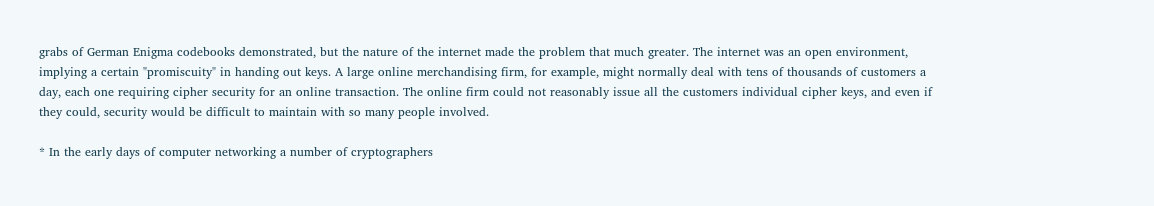grabs of German Enigma codebooks demonstrated, but the nature of the internet made the problem that much greater. The internet was an open environment, implying a certain "promiscuity" in handing out keys. A large online merchandising firm, for example, might normally deal with tens of thousands of customers a day, each one requiring cipher security for an online transaction. The online firm could not reasonably issue all the customers individual cipher keys, and even if they could, security would be difficult to maintain with so many people involved.

* In the early days of computer networking a number of cryptographers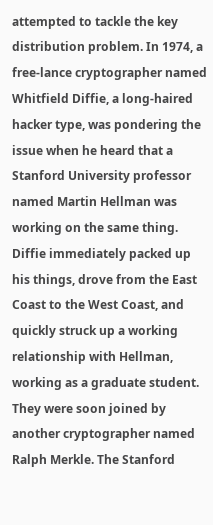attempted to tackle the key distribution problem. In 1974, a free-lance cryptographer named Whitfield Diffie, a long-haired hacker type, was pondering the issue when he heard that a Stanford University professor named Martin Hellman was working on the same thing. Diffie immediately packed up his things, drove from the East Coast to the West Coast, and quickly struck up a working relationship with Hellman, working as a graduate student. They were soon joined by another cryptographer named Ralph Merkle. The Stanford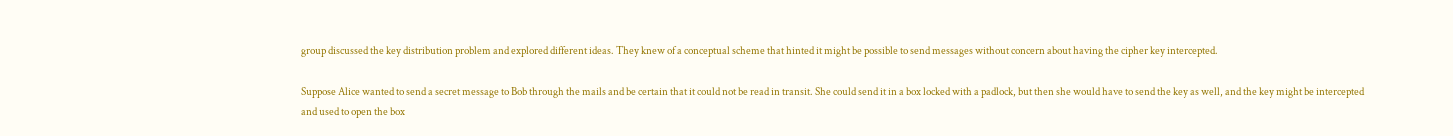group discussed the key distribution problem and explored different ideas. They knew of a conceptual scheme that hinted it might be possible to send messages without concern about having the cipher key intercepted.

Suppose Alice wanted to send a secret message to Bob through the mails and be certain that it could not be read in transit. She could send it in a box locked with a padlock, but then she would have to send the key as well, and the key might be intercepted and used to open the box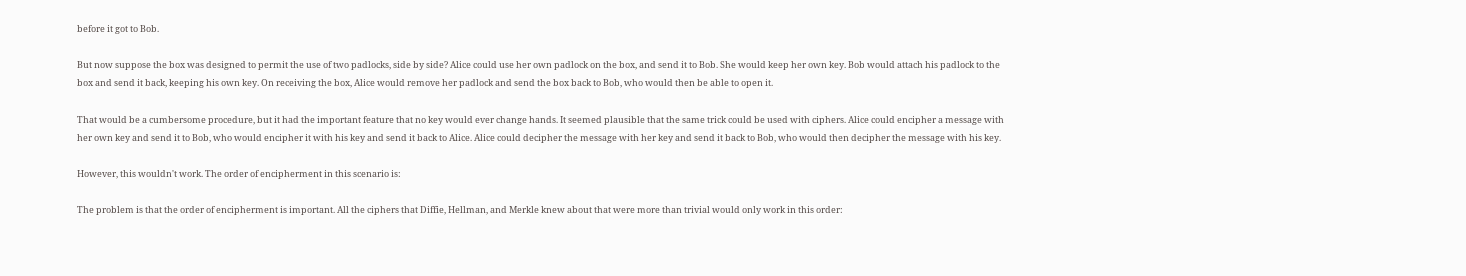before it got to Bob.

But now suppose the box was designed to permit the use of two padlocks, side by side? Alice could use her own padlock on the box, and send it to Bob. She would keep her own key. Bob would attach his padlock to the box and send it back, keeping his own key. On receiving the box, Alice would remove her padlock and send the box back to Bob, who would then be able to open it.

That would be a cumbersome procedure, but it had the important feature that no key would ever change hands. It seemed plausible that the same trick could be used with ciphers. Alice could encipher a message with her own key and send it to Bob, who would encipher it with his key and send it back to Alice. Alice could decipher the message with her key and send it back to Bob, who would then decipher the message with his key.

However, this wouldn't work. The order of encipherment in this scenario is:

The problem is that the order of encipherment is important. All the ciphers that Diffie, Hellman, and Merkle knew about that were more than trivial would only work in this order: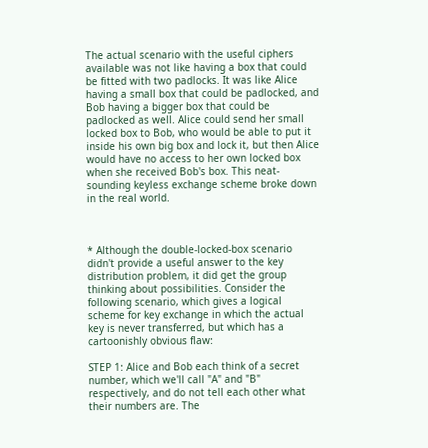The actual scenario with the useful ciphers available was not like having a box that could be fitted with two padlocks. It was like Alice having a small box that could be padlocked, and Bob having a bigger box that could be padlocked as well. Alice could send her small locked box to Bob, who would be able to put it inside his own big box and lock it, but then Alice would have no access to her own locked box when she received Bob's box. This neat-sounding keyless exchange scheme broke down in the real world.



* Although the double-locked-box scenario didn't provide a useful answer to the key distribution problem, it did get the group thinking about possibilities. Consider the following scenario, which gives a logical scheme for key exchange in which the actual key is never transferred, but which has a cartoonishly obvious flaw:

STEP 1: Alice and Bob each think of a secret number, which we'll call "A" and "B" respectively, and do not tell each other what their numbers are. The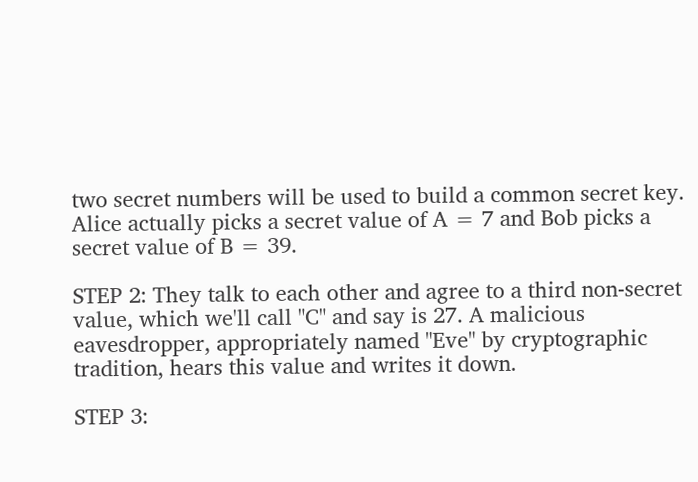two secret numbers will be used to build a common secret key. Alice actually picks a secret value of A = 7 and Bob picks a secret value of B = 39.

STEP 2: They talk to each other and agree to a third non-secret value, which we'll call "C" and say is 27. A malicious eavesdropper, appropriately named "Eve" by cryptographic tradition, hears this value and writes it down.

STEP 3: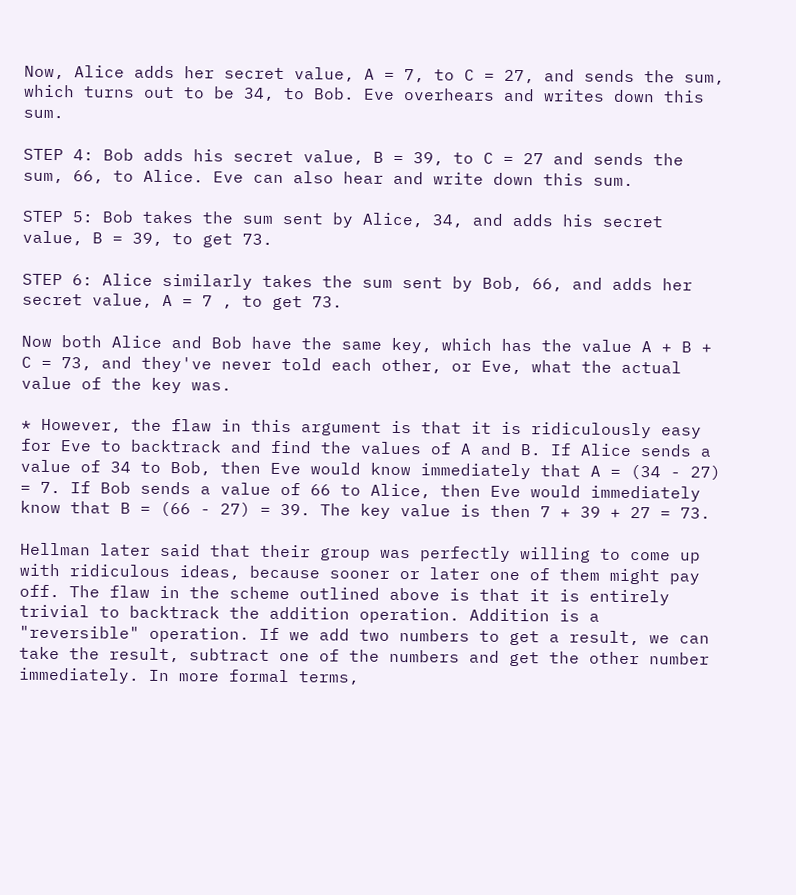Now, Alice adds her secret value, A = 7, to C = 27, and sends the sum, which turns out to be 34, to Bob. Eve overhears and writes down this sum.

STEP 4: Bob adds his secret value, B = 39, to C = 27 and sends the sum, 66, to Alice. Eve can also hear and write down this sum.

STEP 5: Bob takes the sum sent by Alice, 34, and adds his secret value, B = 39, to get 73.

STEP 6: Alice similarly takes the sum sent by Bob, 66, and adds her secret value, A = 7 , to get 73.

Now both Alice and Bob have the same key, which has the value A + B + C = 73, and they've never told each other, or Eve, what the actual value of the key was.

* However, the flaw in this argument is that it is ridiculously easy for Eve to backtrack and find the values of A and B. If Alice sends a value of 34 to Bob, then Eve would know immediately that A = (34 - 27) = 7. If Bob sends a value of 66 to Alice, then Eve would immediately know that B = (66 - 27) = 39. The key value is then 7 + 39 + 27 = 73.

Hellman later said that their group was perfectly willing to come up with ridiculous ideas, because sooner or later one of them might pay off. The flaw in the scheme outlined above is that it is entirely trivial to backtrack the addition operation. Addition is a "reversible" operation. If we add two numbers to get a result, we can take the result, subtract one of the numbers and get the other number immediately. In more formal terms,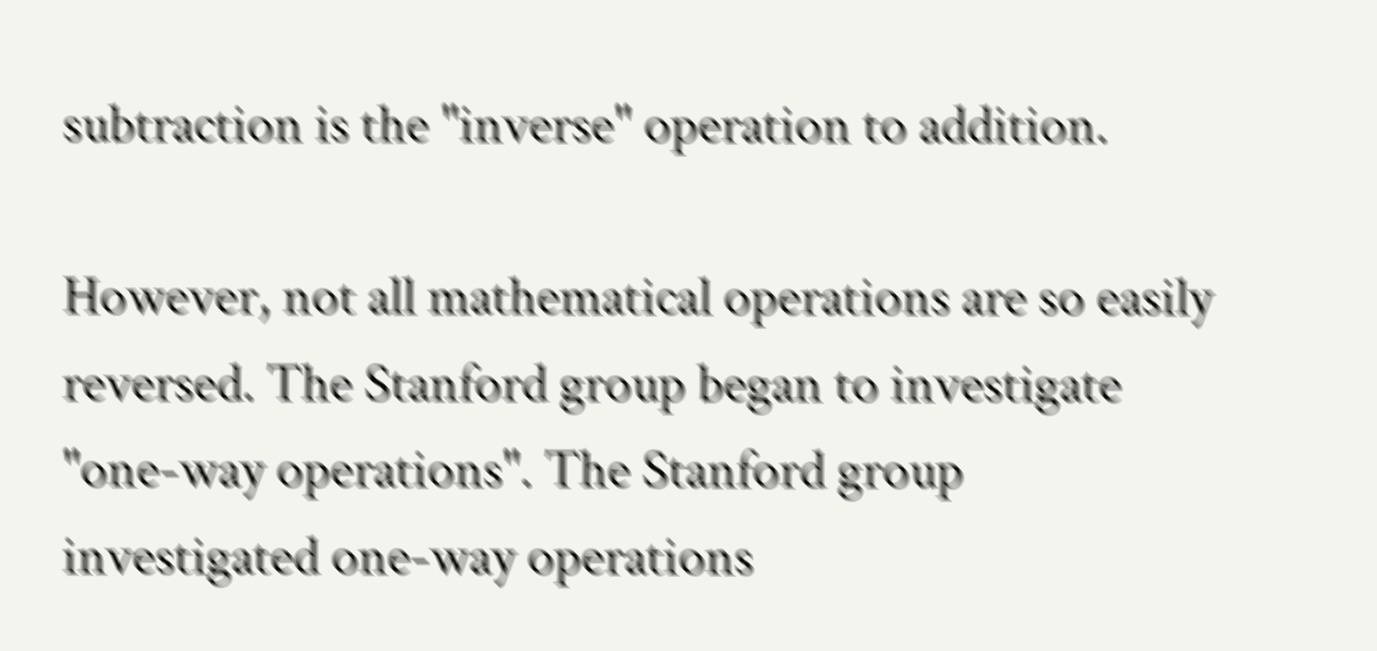subtraction is the "inverse" operation to addition.

However, not all mathematical operations are so easily reversed. The Stanford group began to investigate "one-way operations". The Stanford group investigated one-way operations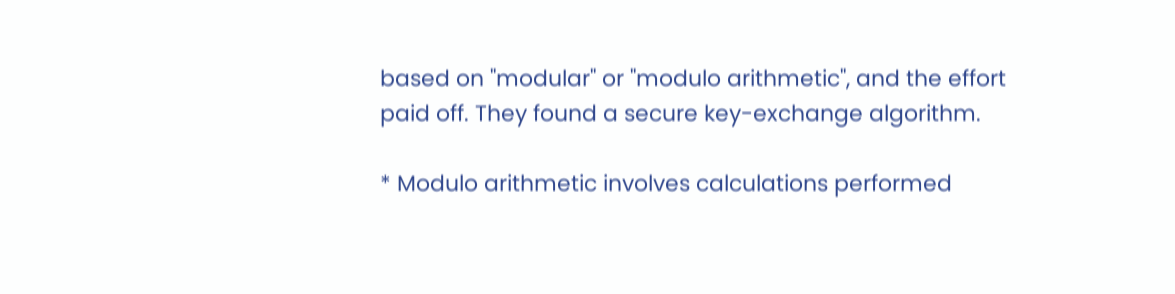based on "modular" or "modulo arithmetic", and the effort paid off. They found a secure key-exchange algorithm.

* Modulo arithmetic involves calculations performed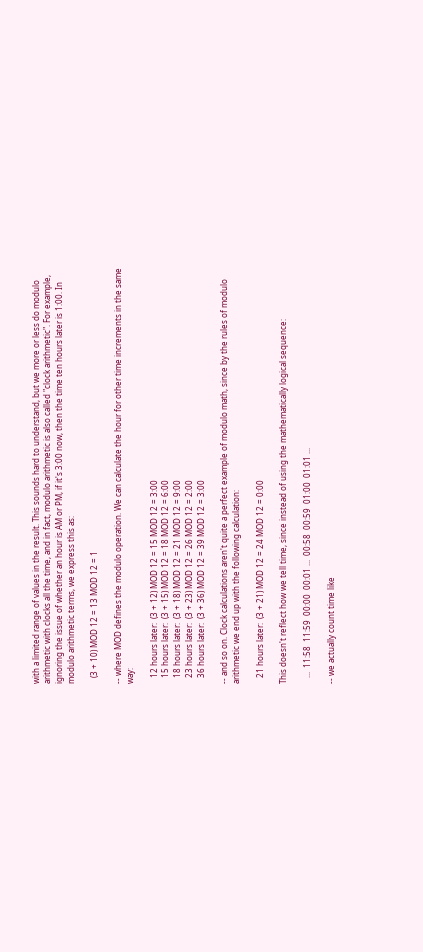with a limited range of values in the result. This sounds hard to understand, but we more or less do modulo arithmetic with clocks all the time, and in fact, modulo arithmetic is also called "clock arithmetic". For example, ignoring the issue of whether an hour is AM or PM, if it's 3:00 now, then the time ten hours later is 1:00. In modulo arithmetic terms, we express this as:

   (3 + 10) MOD 12 = 13 MOD 12 = 1

-- where MOD defines the modulo operation. We can calculate the hour for other time increments in the same way:

   12 hours later:  (3 + 12) MOD 12 = 15 MOD 12 = 3:00
   15 hours later:  (3 + 15) MOD 12 = 18 MOD 12 = 6:00
   18 hours later:  (3 + 18) MOD 12 = 21 MOD 12 = 9:00
   23 hours later:  (3 + 23) MOD 12 = 26 MOD 12 = 2:00
   36 hours later:  (3 + 36) MOD 12 = 39 MOD 12 = 3:00

-- and so on. Clock calculations aren't quite a perfect example of modulo math, since by the rules of modulo arithmetic we end up with the following calculation:

   21 hours later:  (3 + 21) MOD 12 = 24 MOD 12 = 0:00

This doesn't reflect how we tell time, since instead of using the mathematically logical sequence:

   ...  11:58  11:59  00:00  00:01 ...  00:58  00:59  01:00  01:01 ...

-- we actually count time like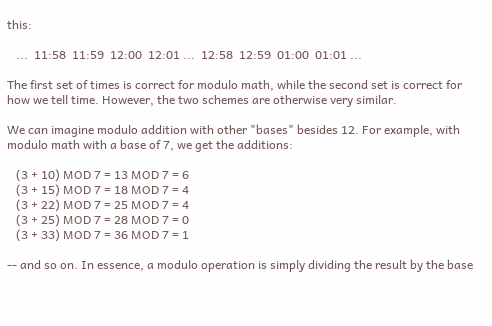this:

   ...  11:58  11:59  12:00  12:01 ...  12:58  12:59  01:00  01:01 ...

The first set of times is correct for modulo math, while the second set is correct for how we tell time. However, the two schemes are otherwise very similar.

We can imagine modulo addition with other "bases" besides 12. For example, with modulo math with a base of 7, we get the additions:

   (3 + 10) MOD 7 = 13 MOD 7 = 6
   (3 + 15) MOD 7 = 18 MOD 7 = 4
   (3 + 22) MOD 7 = 25 MOD 7 = 4
   (3 + 25) MOD 7 = 28 MOD 7 = 0
   (3 + 33) MOD 7 = 36 MOD 7 = 1

-- and so on. In essence, a modulo operation is simply dividing the result by the base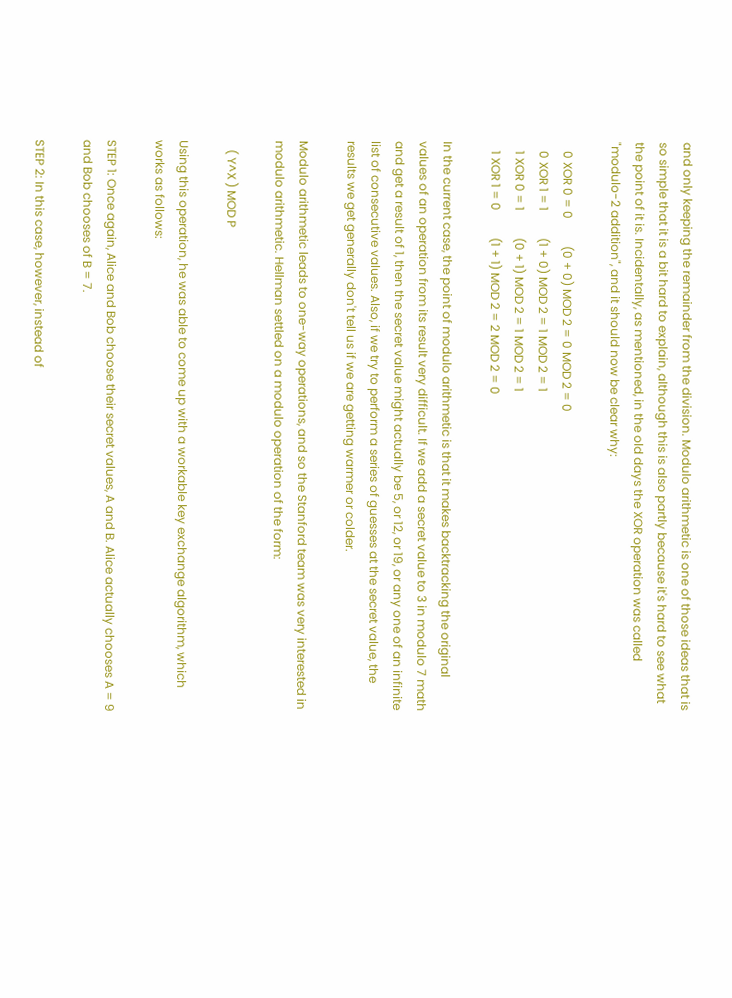and only keeping the remainder from the division. Modulo arithmetic is one of those ideas that is so simple that it is a bit hard to explain, although this is also partly because it's hard to see what the point of it is. Incidentally, as mentioned, in the old days the XOR operation was called "modulo-2 addition", and it should now be clear why:

   0 XOR 0 = 0         (0 + 0) MOD 2 = 0 MOD 2 = 0
   0 XOR 1 = 1         (1 + 0) MOD 2 = 1 MOD 2 = 1
   1 XOR 0 = 1         (0 + 1) MOD 2 = 1 MOD 2 = 1
   1 XOR 1 = 0         (1 + 1) MOD 2 = 2 MOD 2 = 0

In the current case, the point of modulo arithmetic is that it makes backtracking the original values of an operation from its result very difficult. If we add a secret value to 3 in modulo 7 math and get a result of 1, then the secret value might actually be 5, or 12, or 19, or any one of an infinite list of consecutive values. Also, if we try to perform a series of guesses at the secret value, the results we get generally don't tell us if we are getting warmer or colder.

Modulo arithmetic leads to one-way operations, and so the Stanford team was very interested in modulo arithmetic. Hellman settled on a modulo operation of the form:

   ( Y^X ) MOD P

Using this operation, he was able to come up with a workable key exchange algorithm, which works as follows:

STEP 1: Once again, Alice and Bob choose their secret values, A and B. Alice actually chooses A = 9 and Bob chooses of B = 7.

STEP 2: In this case, however, instead of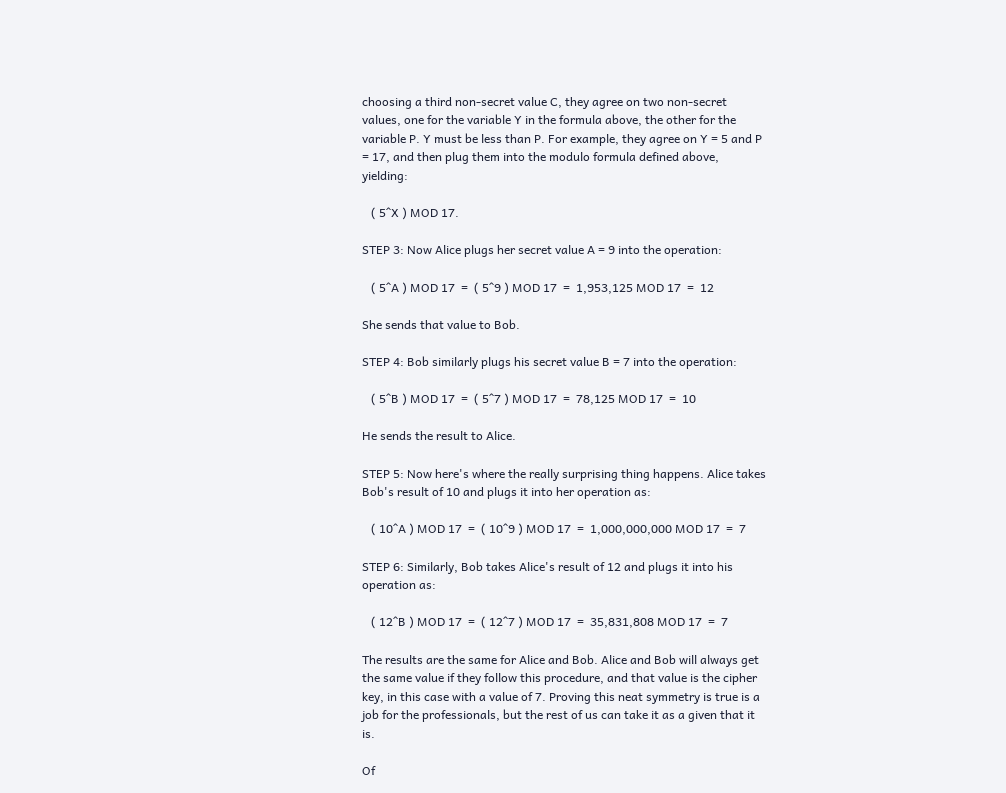choosing a third non-secret value C, they agree on two non-secret values, one for the variable Y in the formula above, the other for the variable P. Y must be less than P. For example, they agree on Y = 5 and P = 17, and then plug them into the modulo formula defined above, yielding:

   ( 5^X ) MOD 17.

STEP 3: Now Alice plugs her secret value A = 9 into the operation:

   ( 5^A ) MOD 17  =  ( 5^9 ) MOD 17  =  1,953,125 MOD 17  =  12

She sends that value to Bob.

STEP 4: Bob similarly plugs his secret value B = 7 into the operation:

   ( 5^B ) MOD 17  =  ( 5^7 ) MOD 17  =  78,125 MOD 17  =  10

He sends the result to Alice.

STEP 5: Now here's where the really surprising thing happens. Alice takes Bob's result of 10 and plugs it into her operation as:

   ( 10^A ) MOD 17  =  ( 10^9 ) MOD 17  =  1,000,000,000 MOD 17  =  7

STEP 6: Similarly, Bob takes Alice's result of 12 and plugs it into his operation as:

   ( 12^B ) MOD 17  =  ( 12^7 ) MOD 17  =  35,831,808 MOD 17  =  7

The results are the same for Alice and Bob. Alice and Bob will always get the same value if they follow this procedure, and that value is the cipher key, in this case with a value of 7. Proving this neat symmetry is true is a job for the professionals, but the rest of us can take it as a given that it is.

Of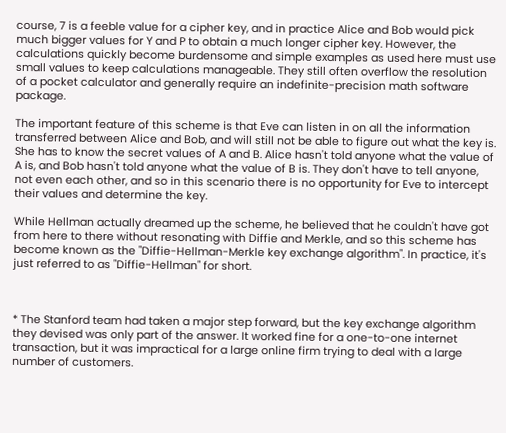course, 7 is a feeble value for a cipher key, and in practice Alice and Bob would pick much bigger values for Y and P to obtain a much longer cipher key. However, the calculations quickly become burdensome and simple examples as used here must use small values to keep calculations manageable. They still often overflow the resolution of a pocket calculator and generally require an indefinite-precision math software package.

The important feature of this scheme is that Eve can listen in on all the information transferred between Alice and Bob, and will still not be able to figure out what the key is. She has to know the secret values of A and B. Alice hasn't told anyone what the value of A is, and Bob hasn't told anyone what the value of B is. They don't have to tell anyone, not even each other, and so in this scenario there is no opportunity for Eve to intercept their values and determine the key.

While Hellman actually dreamed up the scheme, he believed that he couldn't have got from here to there without resonating with Diffie and Merkle, and so this scheme has become known as the "Diffie-Hellman-Merkle key exchange algorithm". In practice, it's just referred to as "Diffie-Hellman" for short.



* The Stanford team had taken a major step forward, but the key exchange algorithm they devised was only part of the answer. It worked fine for a one-to-one internet transaction, but it was impractical for a large online firm trying to deal with a large number of customers.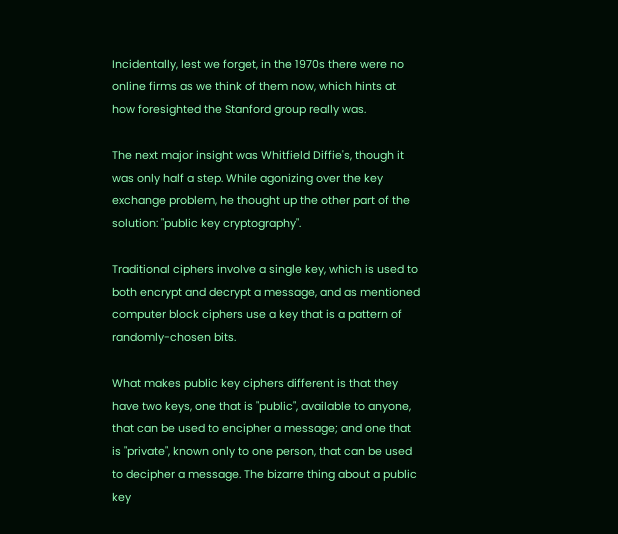Incidentally, lest we forget, in the 1970s there were no online firms as we think of them now, which hints at how foresighted the Stanford group really was.

The next major insight was Whitfield Diffie's, though it was only half a step. While agonizing over the key exchange problem, he thought up the other part of the solution: "public key cryptography".

Traditional ciphers involve a single key, which is used to both encrypt and decrypt a message, and as mentioned computer block ciphers use a key that is a pattern of randomly-chosen bits.

What makes public key ciphers different is that they have two keys, one that is "public", available to anyone, that can be used to encipher a message; and one that is "private", known only to one person, that can be used to decipher a message. The bizarre thing about a public key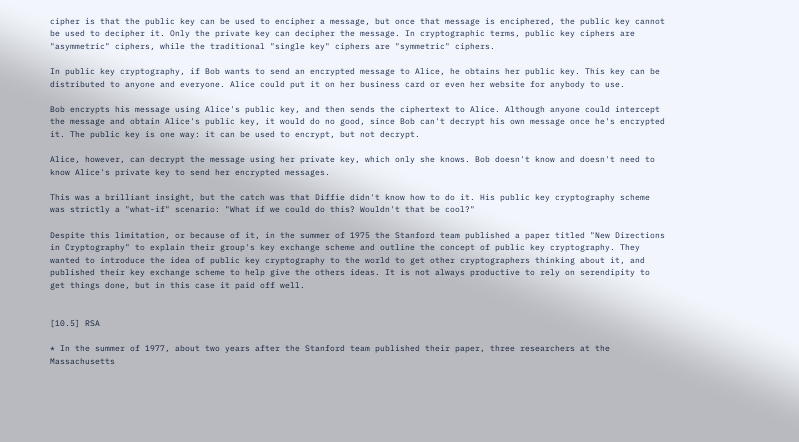cipher is that the public key can be used to encipher a message, but once that message is enciphered, the public key cannot be used to decipher it. Only the private key can decipher the message. In cryptographic terms, public key ciphers are "asymmetric" ciphers, while the traditional "single key" ciphers are "symmetric" ciphers.

In public key cryptography, if Bob wants to send an encrypted message to Alice, he obtains her public key. This key can be distributed to anyone and everyone. Alice could put it on her business card or even her website for anybody to use.

Bob encrypts his message using Alice's public key, and then sends the ciphertext to Alice. Although anyone could intercept the message and obtain Alice's public key, it would do no good, since Bob can't decrypt his own message once he's encrypted it. The public key is one way: it can be used to encrypt, but not decrypt.

Alice, however, can decrypt the message using her private key, which only she knows. Bob doesn't know and doesn't need to know Alice's private key to send her encrypted messages.

This was a brilliant insight, but the catch was that Diffie didn't know how to do it. His public key cryptography scheme was strictly a "what-if" scenario: "What if we could do this? Wouldn't that be cool?"

Despite this limitation, or because of it, in the summer of 1975 the Stanford team published a paper titled "New Directions in Cryptography" to explain their group's key exchange scheme and outline the concept of public key cryptography. They wanted to introduce the idea of public key cryptography to the world to get other cryptographers thinking about it, and published their key exchange scheme to help give the others ideas. It is not always productive to rely on serendipity to get things done, but in this case it paid off well.


[10.5] RSA

* In the summer of 1977, about two years after the Stanford team published their paper, three researchers at the Massachusetts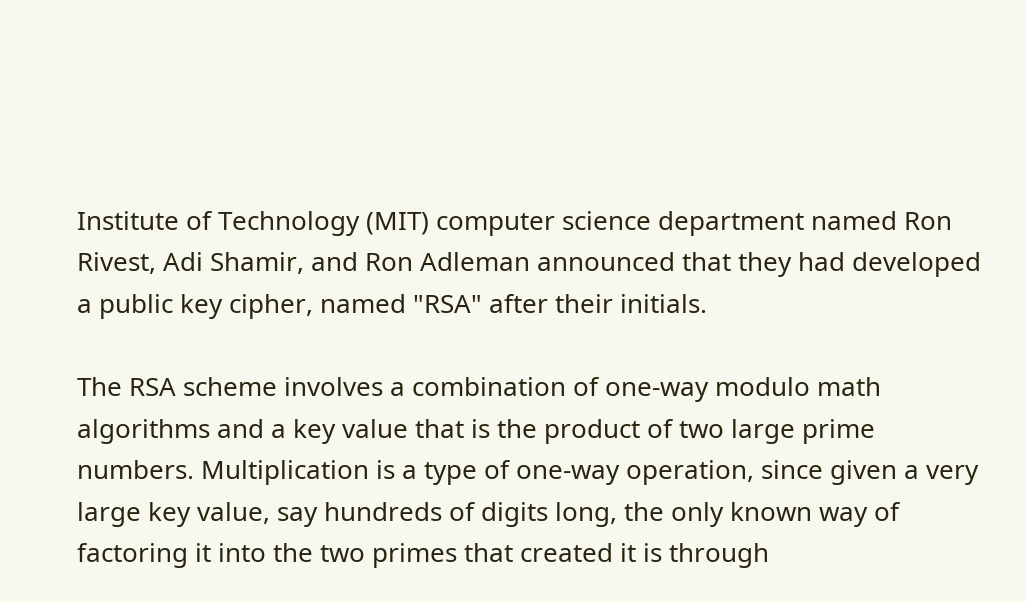Institute of Technology (MIT) computer science department named Ron Rivest, Adi Shamir, and Ron Adleman announced that they had developed a public key cipher, named "RSA" after their initials.

The RSA scheme involves a combination of one-way modulo math algorithms and a key value that is the product of two large prime numbers. Multiplication is a type of one-way operation, since given a very large key value, say hundreds of digits long, the only known way of factoring it into the two primes that created it is through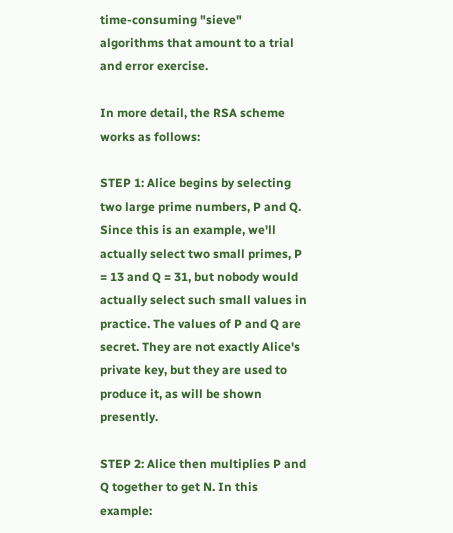time-consuming "sieve" algorithms that amount to a trial and error exercise.

In more detail, the RSA scheme works as follows:

STEP 1: Alice begins by selecting two large prime numbers, P and Q. Since this is an example, we'll actually select two small primes, P = 13 and Q = 31, but nobody would actually select such small values in practice. The values of P and Q are secret. They are not exactly Alice's private key, but they are used to produce it, as will be shown presently.

STEP 2: Alice then multiplies P and Q together to get N. In this example: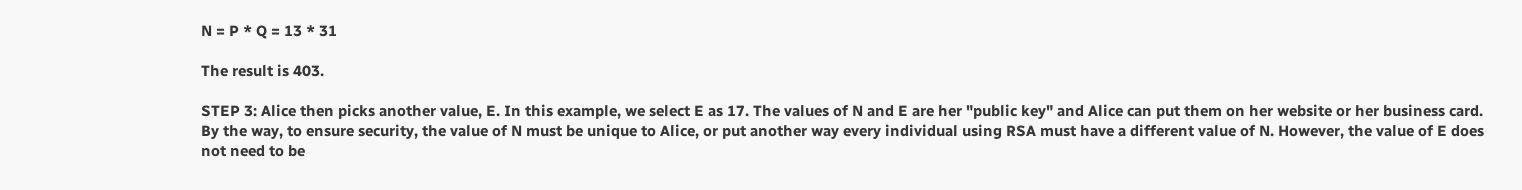N = P * Q = 13 * 31

The result is 403.

STEP 3: Alice then picks another value, E. In this example, we select E as 17. The values of N and E are her "public key" and Alice can put them on her website or her business card. By the way, to ensure security, the value of N must be unique to Alice, or put another way every individual using RSA must have a different value of N. However, the value of E does not need to be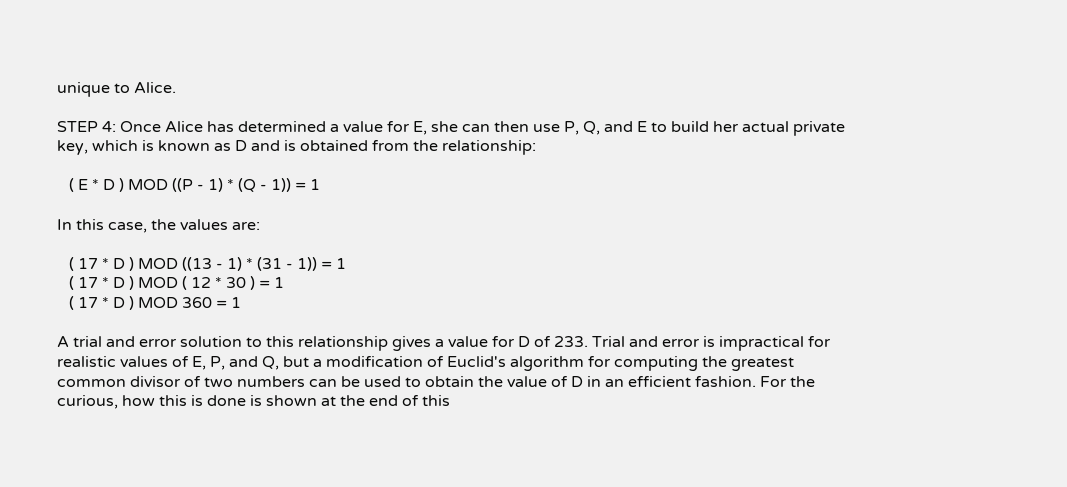unique to Alice.

STEP 4: Once Alice has determined a value for E, she can then use P, Q, and E to build her actual private key, which is known as D and is obtained from the relationship:

   ( E * D ) MOD ((P - 1) * (Q - 1)) = 1

In this case, the values are:

   ( 17 * D ) MOD ((13 - 1) * (31 - 1)) = 1
   ( 17 * D ) MOD ( 12 * 30 ) = 1
   ( 17 * D ) MOD 360 = 1

A trial and error solution to this relationship gives a value for D of 233. Trial and error is impractical for realistic values of E, P, and Q, but a modification of Euclid's algorithm for computing the greatest common divisor of two numbers can be used to obtain the value of D in an efficient fashion. For the curious, how this is done is shown at the end of this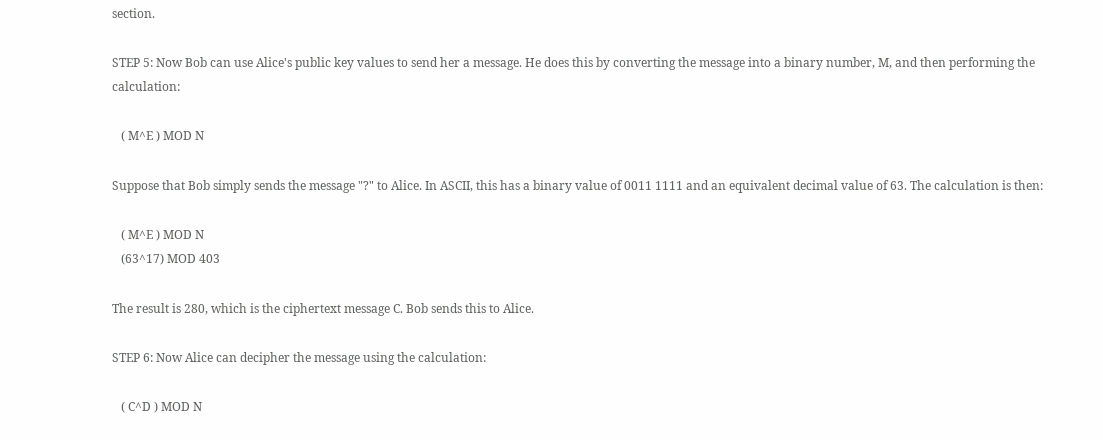section.

STEP 5: Now Bob can use Alice's public key values to send her a message. He does this by converting the message into a binary number, M, and then performing the calculation:

   ( M^E ) MOD N

Suppose that Bob simply sends the message "?" to Alice. In ASCII, this has a binary value of 0011 1111 and an equivalent decimal value of 63. The calculation is then:

   ( M^E ) MOD N
   (63^17) MOD 403

The result is 280, which is the ciphertext message C. Bob sends this to Alice.

STEP 6: Now Alice can decipher the message using the calculation:

   ( C^D ) MOD N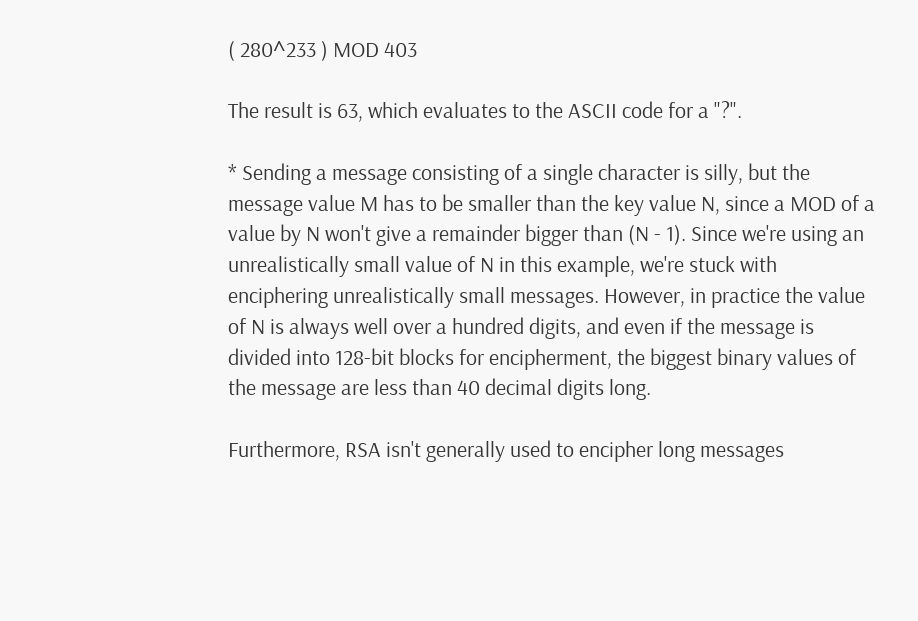( 280^233 ) MOD 403

The result is 63, which evaluates to the ASCII code for a "?".

* Sending a message consisting of a single character is silly, but the message value M has to be smaller than the key value N, since a MOD of a value by N won't give a remainder bigger than (N - 1). Since we're using an unrealistically small value of N in this example, we're stuck with enciphering unrealistically small messages. However, in practice the value of N is always well over a hundred digits, and even if the message is divided into 128-bit blocks for encipherment, the biggest binary values of the message are less than 40 decimal digits long.

Furthermore, RSA isn't generally used to encipher long messages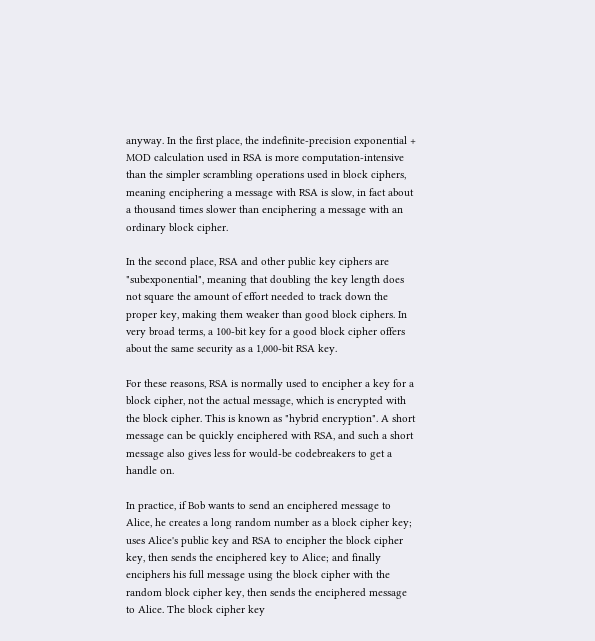anyway. In the first place, the indefinite-precision exponential + MOD calculation used in RSA is more computation-intensive than the simpler scrambling operations used in block ciphers, meaning enciphering a message with RSA is slow, in fact about a thousand times slower than enciphering a message with an ordinary block cipher.

In the second place, RSA and other public key ciphers are "subexponential", meaning that doubling the key length does not square the amount of effort needed to track down the proper key, making them weaker than good block ciphers. In very broad terms, a 100-bit key for a good block cipher offers about the same security as a 1,000-bit RSA key.

For these reasons, RSA is normally used to encipher a key for a block cipher, not the actual message, which is encrypted with the block cipher. This is known as "hybrid encryption". A short message can be quickly enciphered with RSA, and such a short message also gives less for would-be codebreakers to get a handle on.

In practice, if Bob wants to send an enciphered message to Alice, he creates a long random number as a block cipher key; uses Alice's public key and RSA to encipher the block cipher key, then sends the enciphered key to Alice; and finally enciphers his full message using the block cipher with the random block cipher key, then sends the enciphered message to Alice. The block cipher key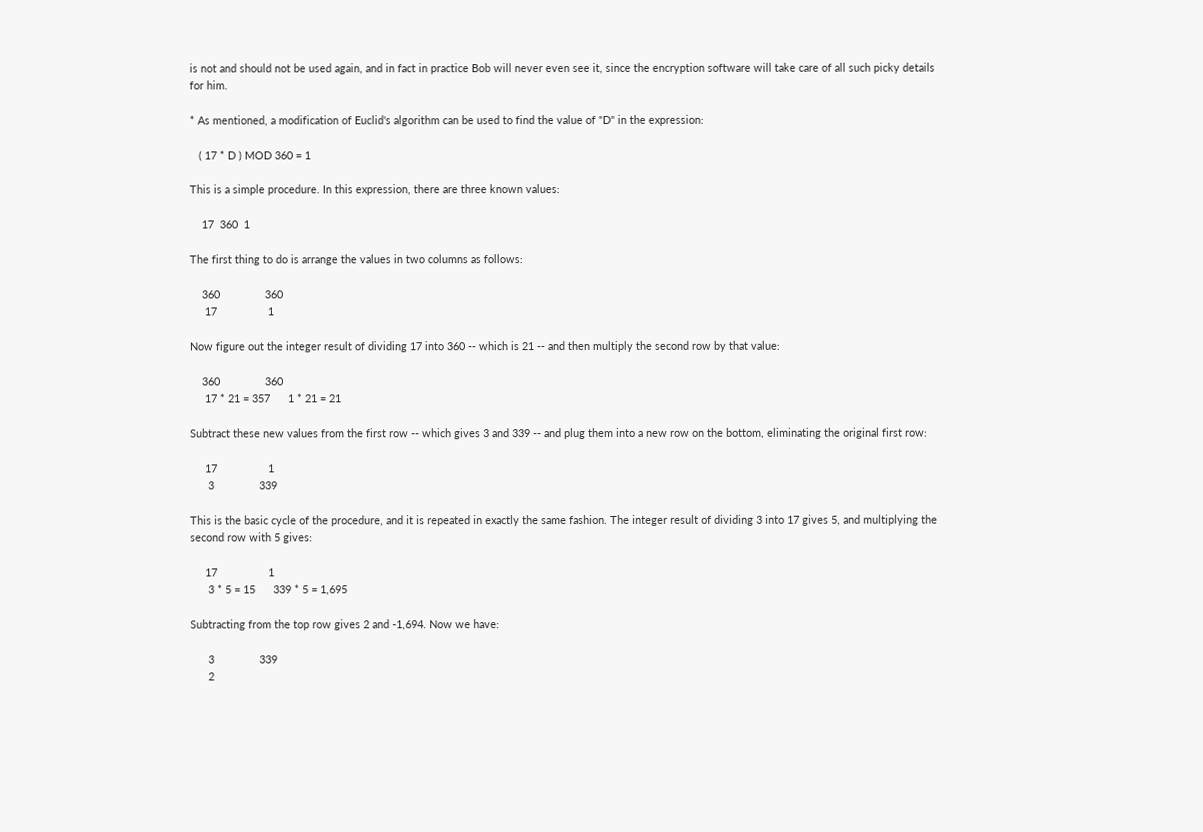is not and should not be used again, and in fact in practice Bob will never even see it, since the encryption software will take care of all such picky details for him.

* As mentioned, a modification of Euclid's algorithm can be used to find the value of "D" in the expression:

   ( 17 * D ) MOD 360 = 1

This is a simple procedure. In this expression, there are three known values:

    17  360  1

The first thing to do is arrange the values in two columns as follows:

    360               360
     17                 1

Now figure out the integer result of dividing 17 into 360 -- which is 21 -- and then multiply the second row by that value:

    360               360
     17 * 21 = 357      1 * 21 = 21

Subtract these new values from the first row -- which gives 3 and 339 -- and plug them into a new row on the bottom, eliminating the original first row:

     17                 1
      3               339

This is the basic cycle of the procedure, and it is repeated in exactly the same fashion. The integer result of dividing 3 into 17 gives 5, and multiplying the second row with 5 gives:

     17                 1
      3 * 5 = 15      339 * 5 = 1,695

Subtracting from the top row gives 2 and -1,694. Now we have:

      3               339
      2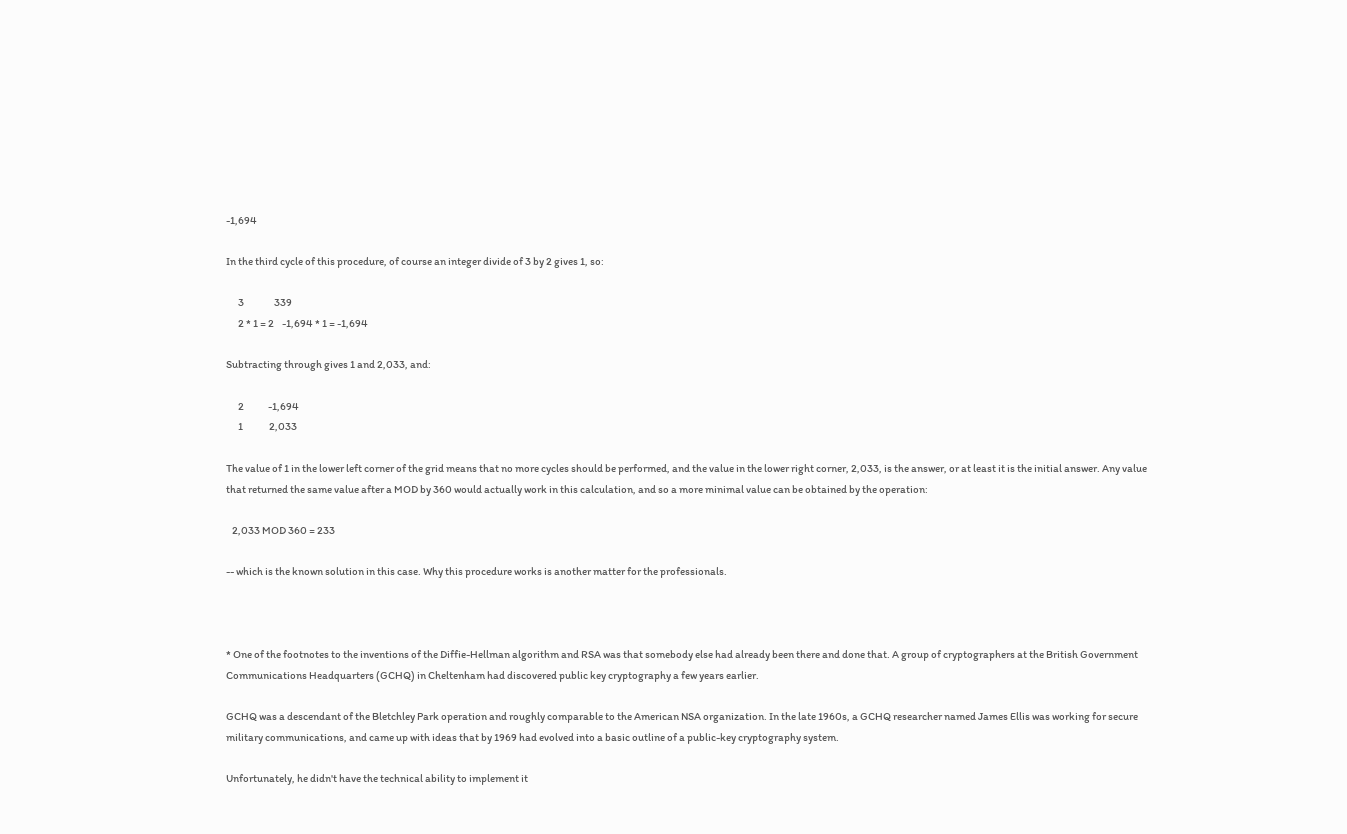-1,694

In the third cycle of this procedure, of course an integer divide of 3 by 2 gives 1, so:

      3               339
      2 * 1 = 2    -1,694 * 1 = -1,694

Subtracting through gives 1 and 2,033, and:

      2            -1,694
      1             2,033

The value of 1 in the lower left corner of the grid means that no more cycles should be performed, and the value in the lower right corner, 2,033, is the answer, or at least it is the initial answer. Any value that returned the same value after a MOD by 360 would actually work in this calculation, and so a more minimal value can be obtained by the operation:

   2,033 MOD 360 = 233

-- which is the known solution in this case. Why this procedure works is another matter for the professionals.



* One of the footnotes to the inventions of the Diffie-Hellman algorithm and RSA was that somebody else had already been there and done that. A group of cryptographers at the British Government Communications Headquarters (GCHQ) in Cheltenham had discovered public key cryptography a few years earlier.

GCHQ was a descendant of the Bletchley Park operation and roughly comparable to the American NSA organization. In the late 1960s, a GCHQ researcher named James Ellis was working for secure military communications, and came up with ideas that by 1969 had evolved into a basic outline of a public-key cryptography system.

Unfortunately, he didn't have the technical ability to implement it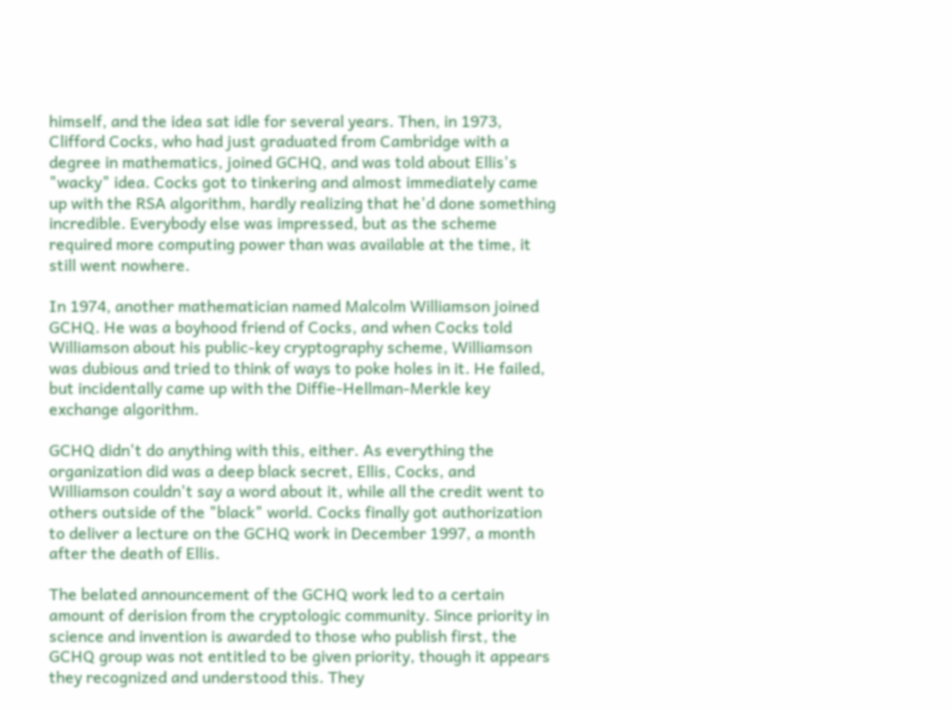himself, and the idea sat idle for several years. Then, in 1973, Clifford Cocks, who had just graduated from Cambridge with a degree in mathematics, joined GCHQ, and was told about Ellis's "wacky" idea. Cocks got to tinkering and almost immediately came up with the RSA algorithm, hardly realizing that he'd done something incredible. Everybody else was impressed, but as the scheme required more computing power than was available at the time, it still went nowhere.

In 1974, another mathematician named Malcolm Williamson joined GCHQ. He was a boyhood friend of Cocks, and when Cocks told Williamson about his public-key cryptography scheme, Williamson was dubious and tried to think of ways to poke holes in it. He failed, but incidentally came up with the Diffie-Hellman-Merkle key exchange algorithm.

GCHQ didn't do anything with this, either. As everything the organization did was a deep black secret, Ellis, Cocks, and Williamson couldn't say a word about it, while all the credit went to others outside of the "black" world. Cocks finally got authorization to deliver a lecture on the GCHQ work in December 1997, a month after the death of Ellis.

The belated announcement of the GCHQ work led to a certain amount of derision from the cryptologic community. Since priority in science and invention is awarded to those who publish first, the GCHQ group was not entitled to be given priority, though it appears they recognized and understood this. They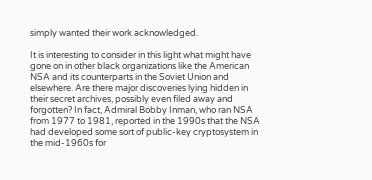simply wanted their work acknowledged.

It is interesting to consider in this light what might have gone on in other black organizations like the American NSA and its counterparts in the Soviet Union and elsewhere. Are there major discoveries lying hidden in their secret archives, possibly even filed away and forgotten? In fact, Admiral Bobby Inman, who ran NSA from 1977 to 1981, reported in the 1990s that the NSA had developed some sort of public-key cryptosystem in the mid-1960s for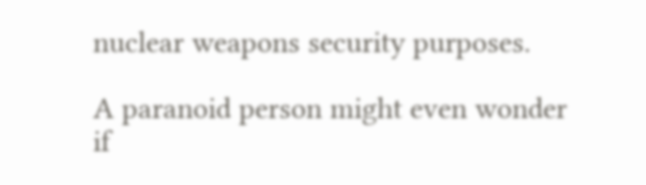nuclear weapons security purposes.

A paranoid person might even wonder if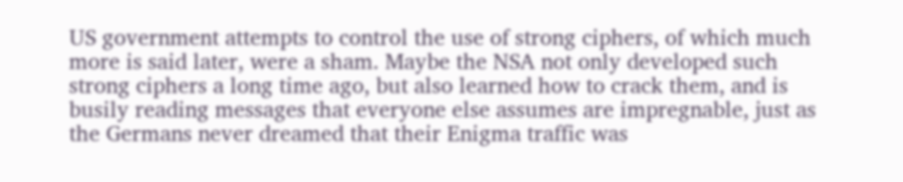US government attempts to control the use of strong ciphers, of which much more is said later, were a sham. Maybe the NSA not only developed such strong ciphers a long time ago, but also learned how to crack them, and is busily reading messages that everyone else assumes are impregnable, just as the Germans never dreamed that their Enigma traffic was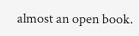almost an open book.